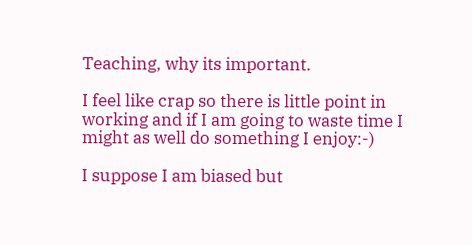Teaching, why its important.

I feel like crap so there is little point in working and if I am going to waste time I might as well do something I enjoy:-)

I suppose I am biased but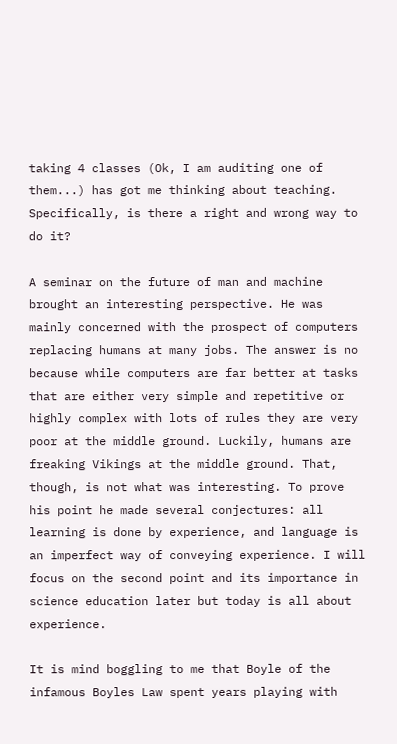taking 4 classes (Ok, I am auditing one of them...) has got me thinking about teaching. Specifically, is there a right and wrong way to do it?

A seminar on the future of man and machine brought an interesting perspective. He was mainly concerned with the prospect of computers replacing humans at many jobs. The answer is no because while computers are far better at tasks that are either very simple and repetitive or highly complex with lots of rules they are very poor at the middle ground. Luckily, humans are freaking Vikings at the middle ground. That, though, is not what was interesting. To prove his point he made several conjectures: all learning is done by experience, and language is an imperfect way of conveying experience. I will focus on the second point and its importance in science education later but today is all about experience.

It is mind boggling to me that Boyle of the infamous Boyles Law spent years playing with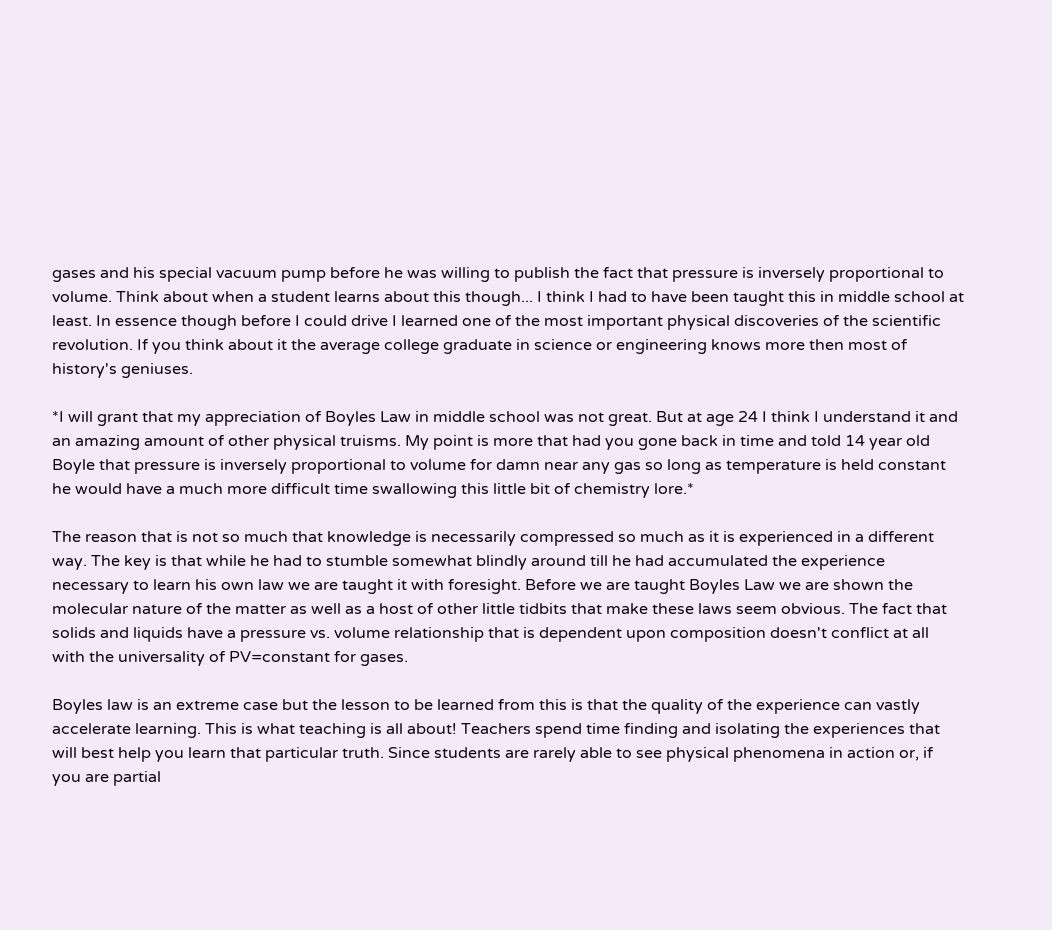gases and his special vacuum pump before he was willing to publish the fact that pressure is inversely proportional to volume. Think about when a student learns about this though... I think I had to have been taught this in middle school at least. In essence though before I could drive I learned one of the most important physical discoveries of the scientific revolution. If you think about it the average college graduate in science or engineering knows more then most of history's geniuses.

*I will grant that my appreciation of Boyles Law in middle school was not great. But at age 24 I think I understand it and an amazing amount of other physical truisms. My point is more that had you gone back in time and told 14 year old Boyle that pressure is inversely proportional to volume for damn near any gas so long as temperature is held constant he would have a much more difficult time swallowing this little bit of chemistry lore.*

The reason that is not so much that knowledge is necessarily compressed so much as it is experienced in a different way. The key is that while he had to stumble somewhat blindly around till he had accumulated the experience necessary to learn his own law we are taught it with foresight. Before we are taught Boyles Law we are shown the molecular nature of the matter as well as a host of other little tidbits that make these laws seem obvious. The fact that solids and liquids have a pressure vs. volume relationship that is dependent upon composition doesn't conflict at all with the universality of PV=constant for gases.

Boyles law is an extreme case but the lesson to be learned from this is that the quality of the experience can vastly accelerate learning. This is what teaching is all about! Teachers spend time finding and isolating the experiences that will best help you learn that particular truth. Since students are rarely able to see physical phenomena in action or, if you are partial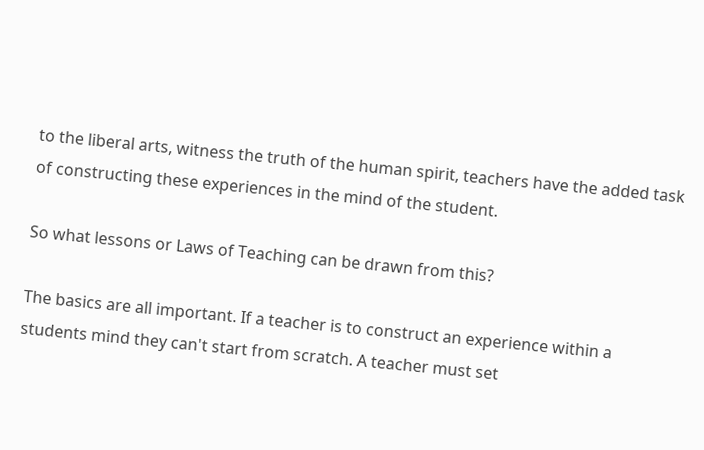to the liberal arts, witness the truth of the human spirit, teachers have the added task of constructing these experiences in the mind of the student.

So what lessons or Laws of Teaching can be drawn from this?

The basics are all important. If a teacher is to construct an experience within a students mind they can't start from scratch. A teacher must set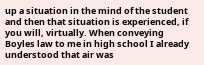up a situation in the mind of the student and then that situation is experienced, if you will, virtually. When conveying Boyles law to me in high school I already understood that air was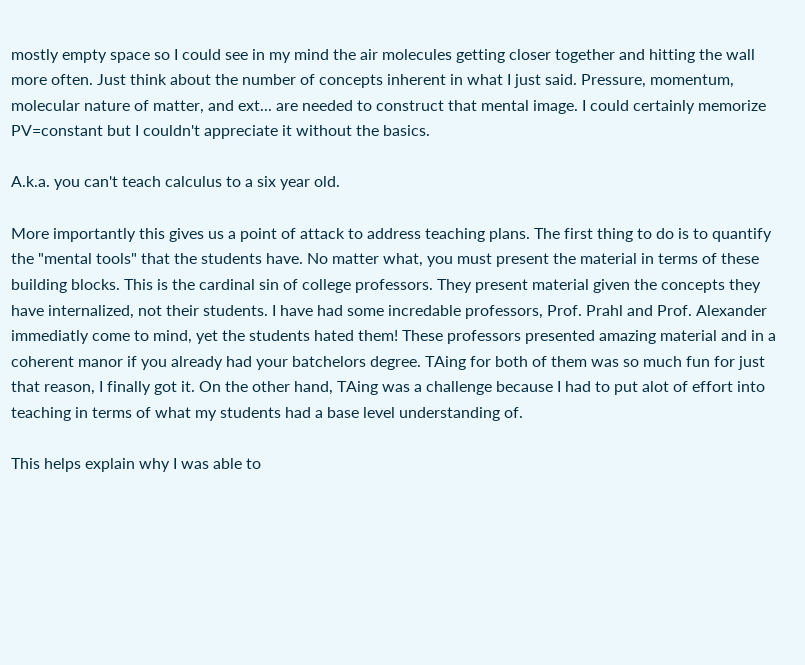mostly empty space so I could see in my mind the air molecules getting closer together and hitting the wall more often. Just think about the number of concepts inherent in what I just said. Pressure, momentum, molecular nature of matter, and ext... are needed to construct that mental image. I could certainly memorize PV=constant but I couldn't appreciate it without the basics.

A.k.a. you can't teach calculus to a six year old.

More importantly this gives us a point of attack to address teaching plans. The first thing to do is to quantify the "mental tools" that the students have. No matter what, you must present the material in terms of these building blocks. This is the cardinal sin of college professors. They present material given the concepts they have internalized, not their students. I have had some incredable professors, Prof. Prahl and Prof. Alexander immediatly come to mind, yet the students hated them! These professors presented amazing material and in a coherent manor if you already had your batchelors degree. TAing for both of them was so much fun for just that reason, I finally got it. On the other hand, TAing was a challenge because I had to put alot of effort into teaching in terms of what my students had a base level understanding of.

This helps explain why I was able to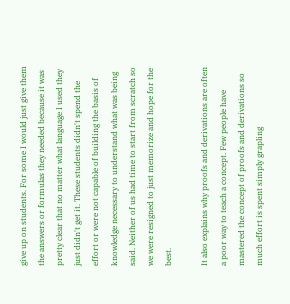give up on students. For some I would just give them the answers or formulas they needed because it was pretty clear that no matter what language I used they just didn't get it. These students didn't spend the effort or were not capable of building the basis of knowledge necessary to understand what was being said. Neither of us had time to start from scratch so we were resigned to just memorize and hope for the best.

It also explains why proofs and derivations are often a poor way to teach a concept. Few people have mastered the concept of proofs and derivations so much effort is spent simply grapling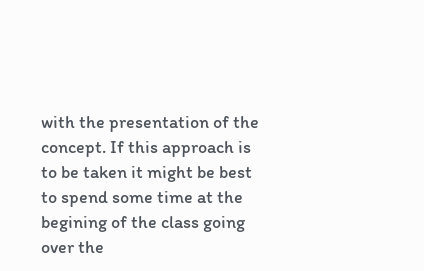with the presentation of the concept. If this approach is to be taken it might be best to spend some time at the begining of the class going over the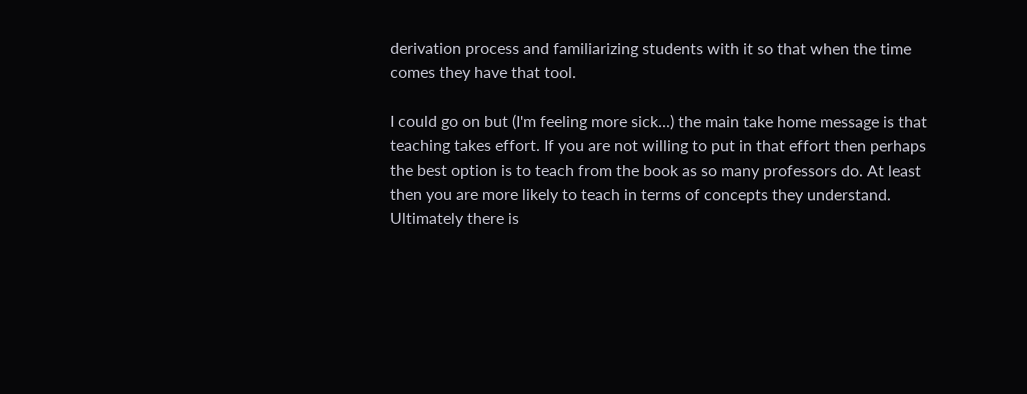derivation process and familiarizing students with it so that when the time comes they have that tool.

I could go on but (I'm feeling more sick...) the main take home message is that teaching takes effort. If you are not willing to put in that effort then perhaps the best option is to teach from the book as so many professors do. At least then you are more likely to teach in terms of concepts they understand. Ultimately there is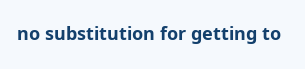no substitution for getting to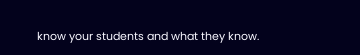know your students and what they know.